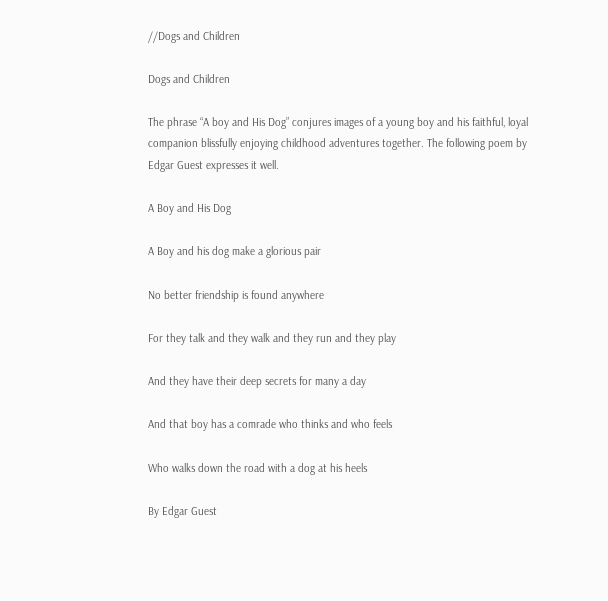//Dogs and Children

Dogs and Children

The phrase “A boy and His Dog” conjures images of a young boy and his faithful, loyal companion blissfully enjoying childhood adventures together. The following poem by Edgar Guest expresses it well.

A Boy and His Dog

A Boy and his dog make a glorious pair

No better friendship is found anywhere

For they talk and they walk and they run and they play

And they have their deep secrets for many a day

And that boy has a comrade who thinks and who feels

Who walks down the road with a dog at his heels

By Edgar Guest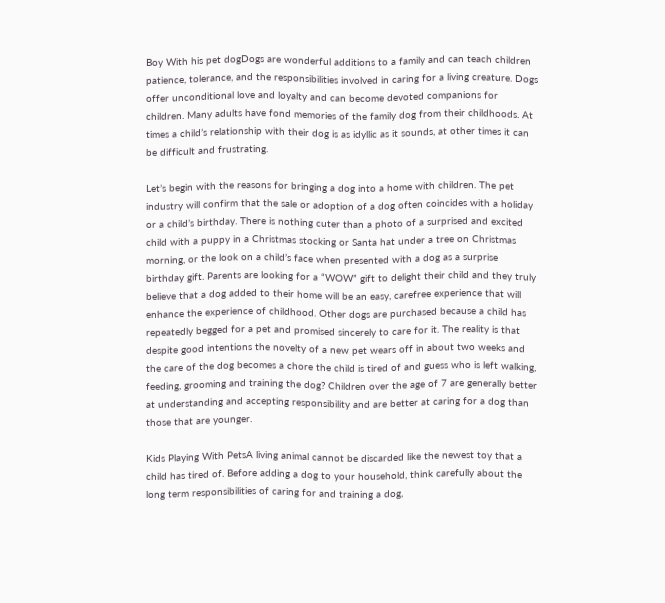Boy With his pet dogDogs are wonderful additions to a family and can teach children patience, tolerance, and the responsibilities involved in caring for a living creature. Dogs offer unconditional love and loyalty and can become devoted companions for children. Many adults have fond memories of the family dog from their childhoods. At times a child’s relationship with their dog is as idyllic as it sounds, at other times it can be difficult and frustrating.

Let’s begin with the reasons for bringing a dog into a home with children. The pet industry will confirm that the sale or adoption of a dog often coincides with a holiday or a child’s birthday. There is nothing cuter than a photo of a surprised and excited child with a puppy in a Christmas stocking or Santa hat under a tree on Christmas morning, or the look on a child’s face when presented with a dog as a surprise birthday gift. Parents are looking for a “WOW” gift to delight their child and they truly believe that a dog added to their home will be an easy, carefree experience that will enhance the experience of childhood. Other dogs are purchased because a child has repeatedly begged for a pet and promised sincerely to care for it. The reality is that despite good intentions the novelty of a new pet wears off in about two weeks and the care of the dog becomes a chore the child is tired of and guess who is left walking, feeding, grooming and training the dog? Children over the age of 7 are generally better at understanding and accepting responsibility and are better at caring for a dog than those that are younger.

Kids Playing With PetsA living animal cannot be discarded like the newest toy that a child has tired of. Before adding a dog to your household, think carefully about the long term responsibilities of caring for and training a dog,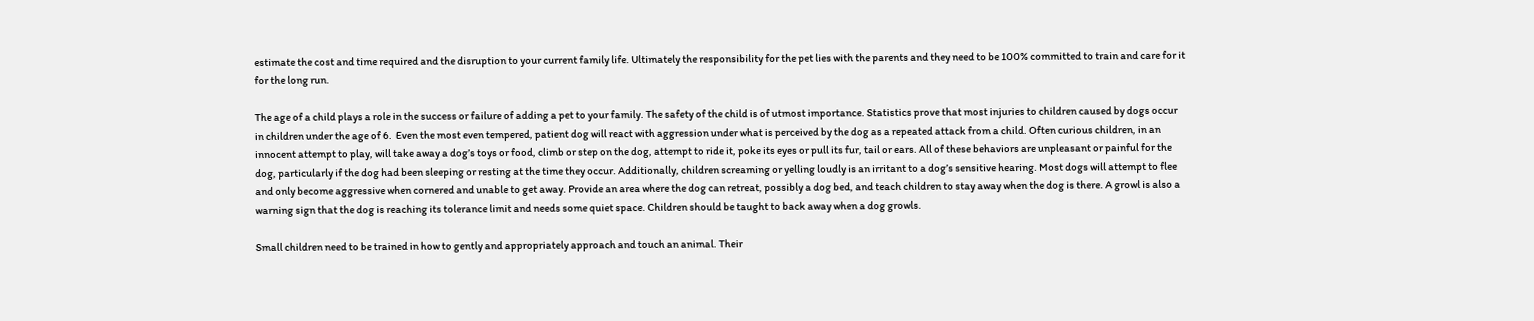estimate the cost and time required and the disruption to your current family life. Ultimately the responsibility for the pet lies with the parents and they need to be 100% committed to train and care for it for the long run.

The age of a child plays a role in the success or failure of adding a pet to your family. The safety of the child is of utmost importance. Statistics prove that most injuries to children caused by dogs occur in children under the age of 6.  Even the most even tempered, patient dog will react with aggression under what is perceived by the dog as a repeated attack from a child. Often curious children, in an innocent attempt to play, will take away a dog’s toys or food, climb or step on the dog, attempt to ride it, poke its eyes or pull its fur, tail or ears. All of these behaviors are unpleasant or painful for the dog, particularly if the dog had been sleeping or resting at the time they occur. Additionally, children screaming or yelling loudly is an irritant to a dog’s sensitive hearing. Most dogs will attempt to flee and only become aggressive when cornered and unable to get away. Provide an area where the dog can retreat, possibly a dog bed, and teach children to stay away when the dog is there. A growl is also a warning sign that the dog is reaching its tolerance limit and needs some quiet space. Children should be taught to back away when a dog growls.

Small children need to be trained in how to gently and appropriately approach and touch an animal. Their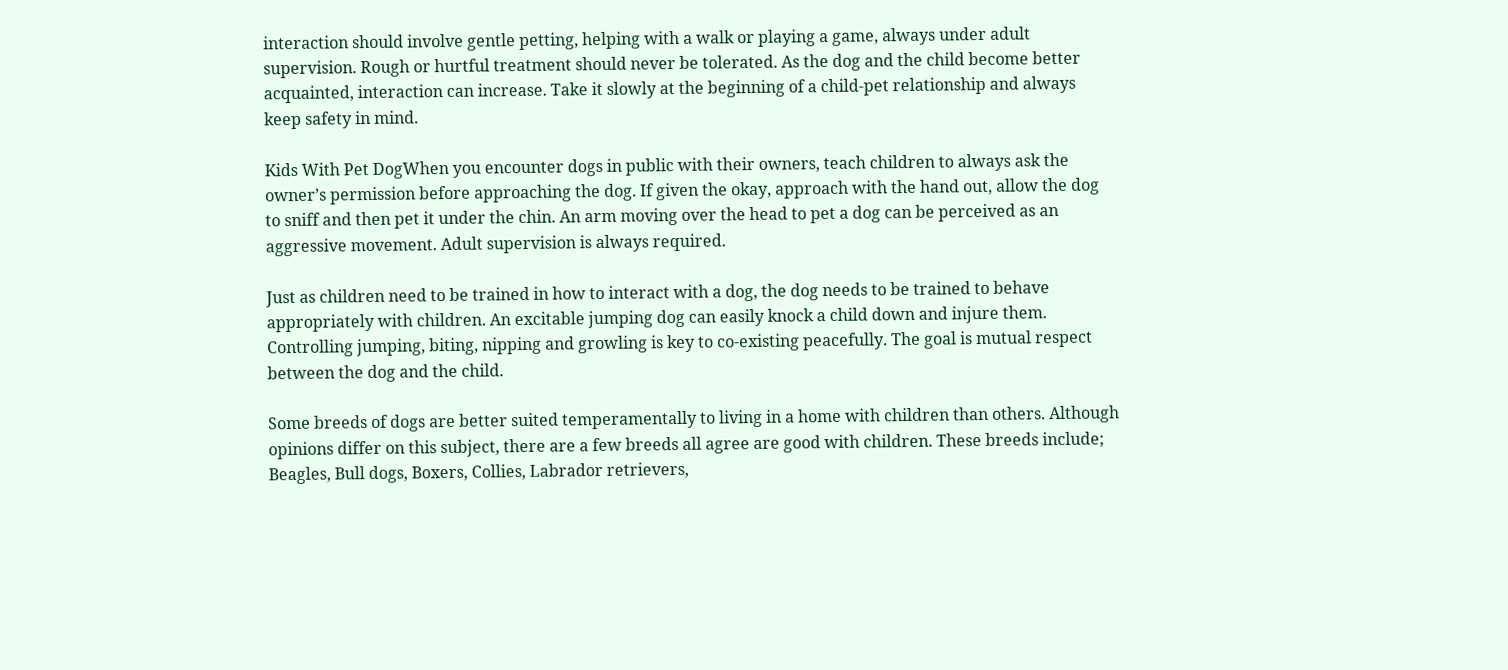interaction should involve gentle petting, helping with a walk or playing a game, always under adult supervision. Rough or hurtful treatment should never be tolerated. As the dog and the child become better acquainted, interaction can increase. Take it slowly at the beginning of a child-pet relationship and always keep safety in mind.

Kids With Pet DogWhen you encounter dogs in public with their owners, teach children to always ask the owner’s permission before approaching the dog. If given the okay, approach with the hand out, allow the dog to sniff and then pet it under the chin. An arm moving over the head to pet a dog can be perceived as an aggressive movement. Adult supervision is always required.

Just as children need to be trained in how to interact with a dog, the dog needs to be trained to behave appropriately with children. An excitable jumping dog can easily knock a child down and injure them. Controlling jumping, biting, nipping and growling is key to co-existing peacefully. The goal is mutual respect between the dog and the child.

Some breeds of dogs are better suited temperamentally to living in a home with children than others. Although opinions differ on this subject, there are a few breeds all agree are good with children. These breeds include; Beagles, Bull dogs, Boxers, Collies, Labrador retrievers,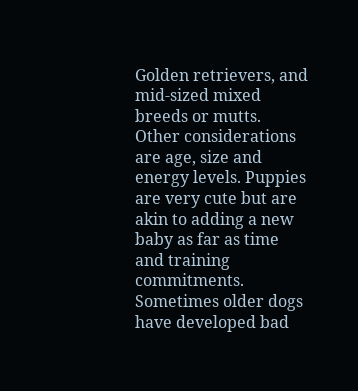Golden retrievers, and mid-sized mixed breeds or mutts. Other considerations are age, size and energy levels. Puppies are very cute but are akin to adding a new baby as far as time and training commitments. Sometimes older dogs have developed bad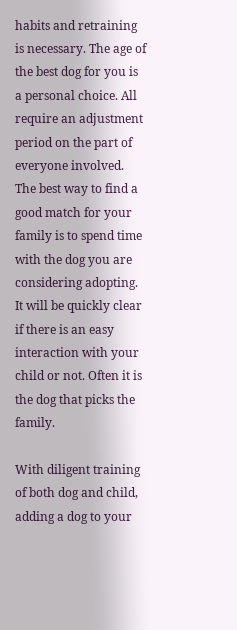habits and retraining is necessary. The age of the best dog for you is a personal choice. All require an adjustment period on the part of everyone involved. The best way to find a good match for your family is to spend time with the dog you are considering adopting. It will be quickly clear if there is an easy interaction with your child or not. Often it is the dog that picks the family.

With diligent training of both dog and child, adding a dog to your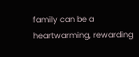family can be a heartwarming, rewarding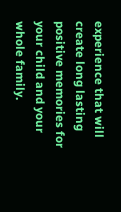experience that will create long lasting positive memories for your child and your whole family.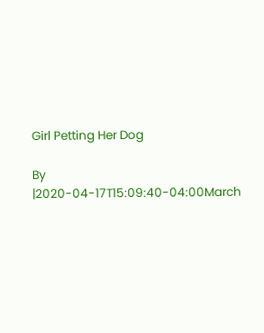Girl Petting Her Dog

By |2020-04-17T15:09:40-04:00March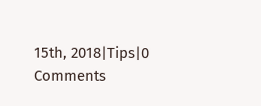15th, 2018|Tips|0 Comments